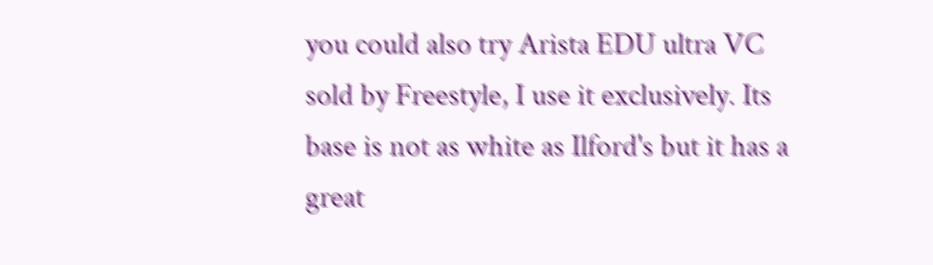you could also try Arista EDU ultra VC sold by Freestyle, I use it exclusively. Its base is not as white as Ilford's but it has a great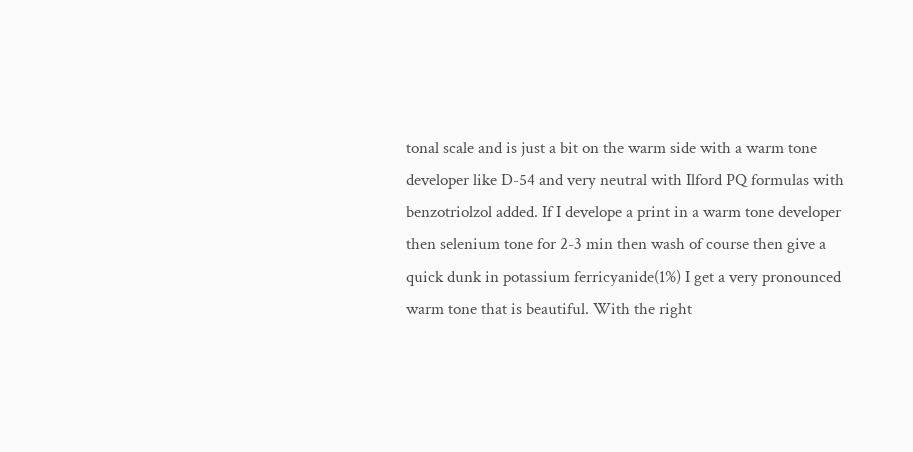tonal scale and is just a bit on the warm side with a warm tone developer like D-54 and very neutral with Ilford PQ formulas with benzotriolzol added. If I develope a print in a warm tone developer then selenium tone for 2-3 min then wash of course then give a quick dunk in potassium ferricyanide(1%) I get a very pronounced warm tone that is beautiful. With the right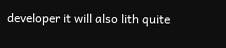developer it will also lith quite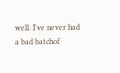well. I've never had a bad batchof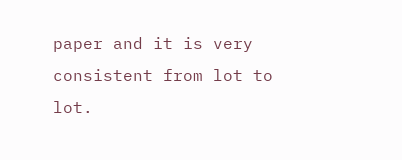paper and it is very consistent from lot to lot.